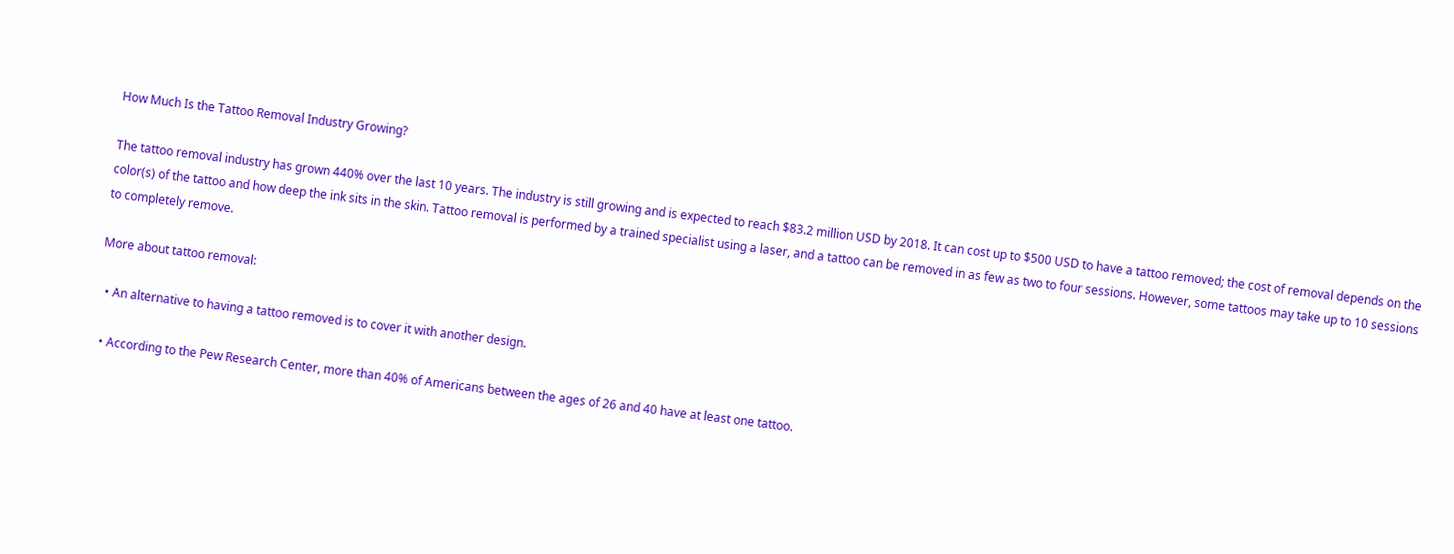How Much Is the Tattoo Removal Industry Growing?

The tattoo removal industry has grown 440% over the last 10 years. The industry is still growing and is expected to reach $83.2 million USD by 2018. It can cost up to $500 USD to have a tattoo removed; the cost of removal depends on the color(s) of the tattoo and how deep the ink sits in the skin. Tattoo removal is performed by a trained specialist using a laser, and a tattoo can be removed in as few as two to four sessions. However, some tattoos may take up to 10 sessions to completely remove.

More about tattoo removal:

  • An alternative to having a tattoo removed is to cover it with another design.

  • According to the Pew Research Center, more than 40% of Americans between the ages of 26 and 40 have at least one tattoo.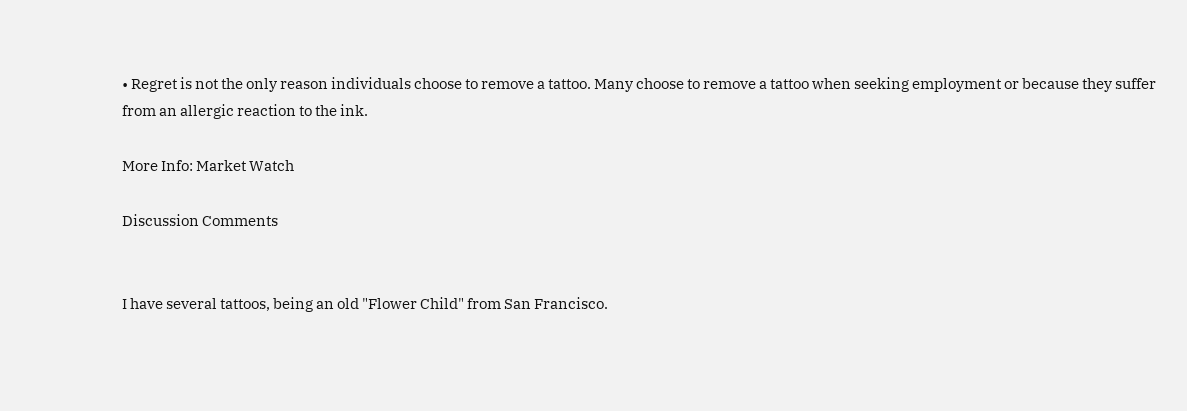• Regret is not the only reason individuals choose to remove a tattoo. Many choose to remove a tattoo when seeking employment or because they suffer from an allergic reaction to the ink.

More Info: Market Watch

Discussion Comments


I have several tattoos, being an old "Flower Child" from San Francisco.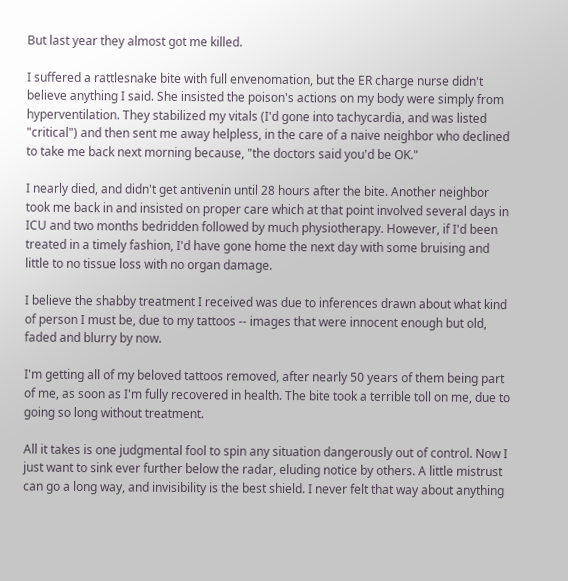But last year they almost got me killed.

I suffered a rattlesnake bite with full envenomation, but the ER charge nurse didn't believe anything I said. She insisted the poison's actions on my body were simply from hyperventilation. They stabilized my vitals (I'd gone into tachycardia, and was listed "critical") and then sent me away helpless, in the care of a naive neighbor who declined to take me back next morning because, "the doctors said you'd be OK."

I nearly died, and didn't get antivenin until 28 hours after the bite. Another neighbor took me back in and insisted on proper care which at that point involved several days in ICU and two months bedridden followed by much physiotherapy. However, if I'd been treated in a timely fashion, I'd have gone home the next day with some bruising and little to no tissue loss with no organ damage.

I believe the shabby treatment I received was due to inferences drawn about what kind of person I must be, due to my tattoos -- images that were innocent enough but old, faded and blurry by now.

I'm getting all of my beloved tattoos removed, after nearly 50 years of them being part of me, as soon as I'm fully recovered in health. The bite took a terrible toll on me, due to going so long without treatment.

All it takes is one judgmental fool to spin any situation dangerously out of control. Now I just want to sink ever further below the radar, eluding notice by others. A little mistrust can go a long way, and invisibility is the best shield. I never felt that way about anything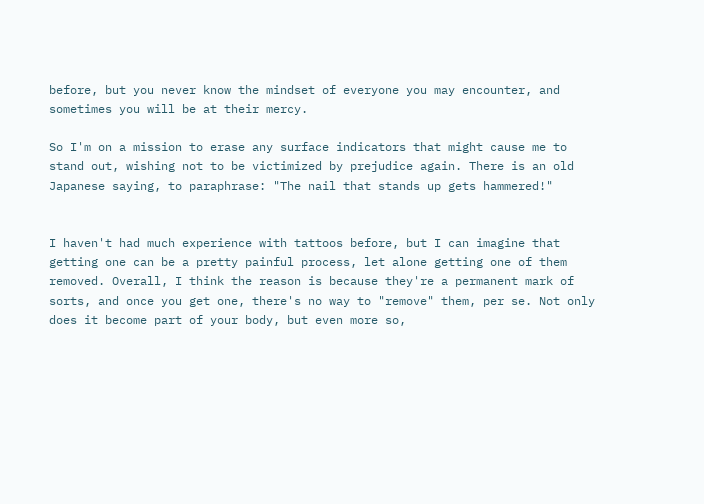before, but you never know the mindset of everyone you may encounter, and sometimes you will be at their mercy.

So I'm on a mission to erase any surface indicators that might cause me to stand out, wishing not to be victimized by prejudice again. There is an old Japanese saying, to paraphrase: "The nail that stands up gets hammered!"


I haven't had much experience with tattoos before, but I can imagine that getting one can be a pretty painful process, let alone getting one of them removed. Overall, I think the reason is because they're a permanent mark of sorts, and once you get one, there's no way to "remove" them, per se. Not only does it become part of your body, but even more so,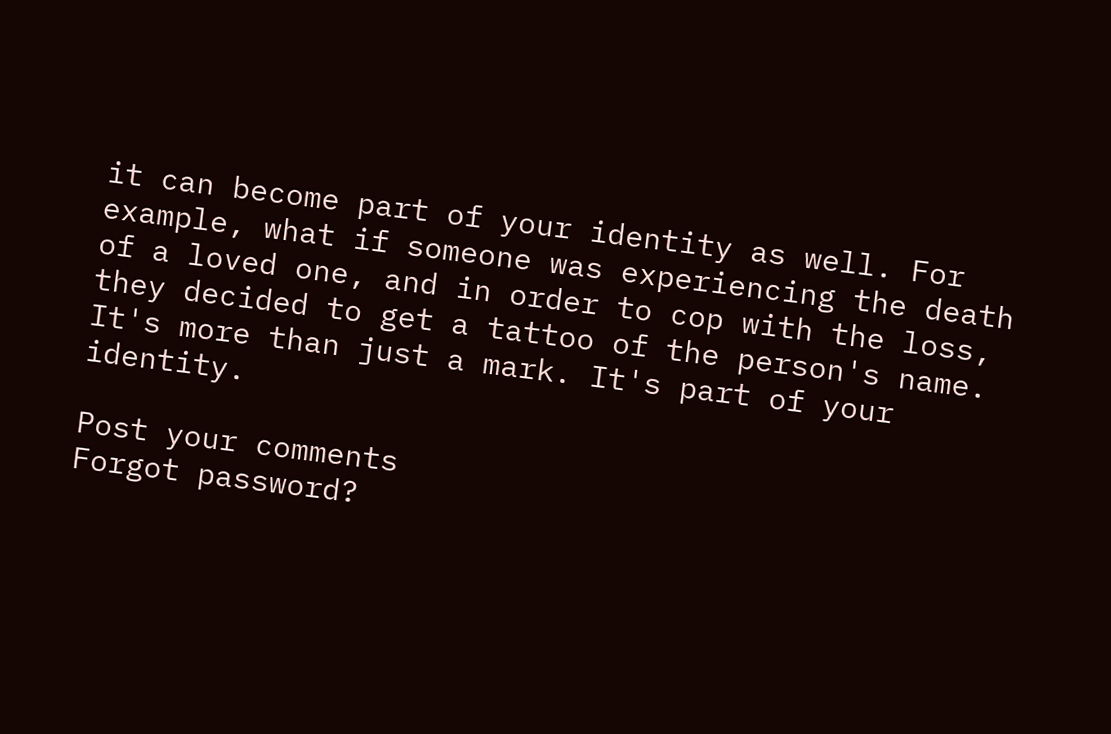it can become part of your identity as well. For example, what if someone was experiencing the death of a loved one, and in order to cop with the loss, they decided to get a tattoo of the person's name. It's more than just a mark. It's part of your identity.

Post your comments
Forgot password?